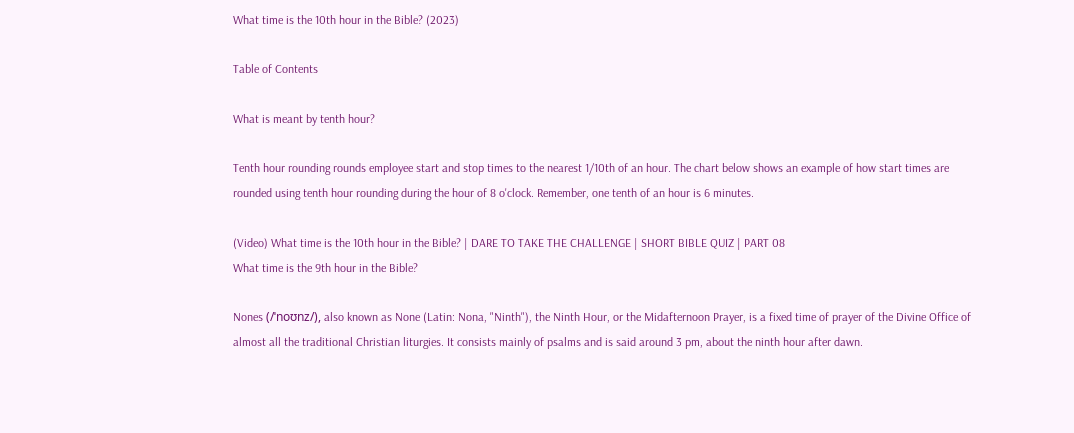What time is the 10th hour in the Bible? (2023)

Table of Contents

What is meant by tenth hour?

Tenth hour rounding rounds employee start and stop times to the nearest 1/10th of an hour. The chart below shows an example of how start times are rounded using tenth hour rounding during the hour of 8 o'clock. Remember, one tenth of an hour is 6 minutes.

(Video) What time is the 10th hour in the Bible? | DARE TO TAKE THE CHALLENGE | SHORT BIBLE QUIZ | PART 08
What time is the 9th hour in the Bible?

Nones (/ˈnoʊnz/), also known as None (Latin: Nona, "Ninth"), the Ninth Hour, or the Midafternoon Prayer, is a fixed time of prayer of the Divine Office of almost all the traditional Christian liturgies. It consists mainly of psalms and is said around 3 pm, about the ninth hour after dawn.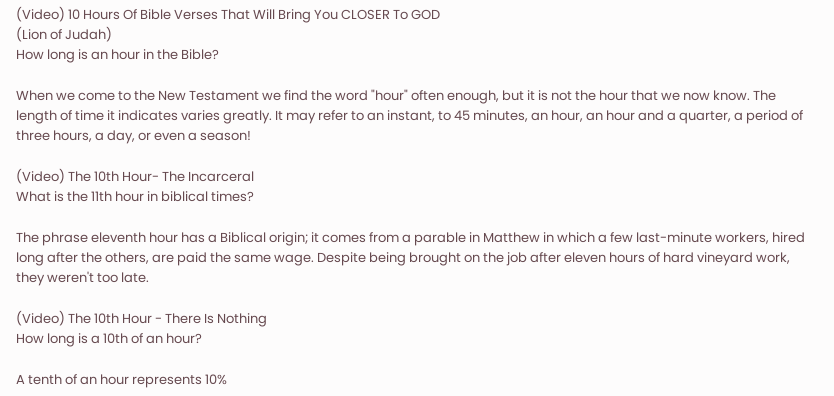(Video) 10 Hours Of Bible Verses That Will Bring You CLOSER To GOD
(Lion of Judah)
How long is an hour in the Bible?

When we come to the New Testament we find the word "hour" often enough, but it is not the hour that we now know. The length of time it indicates varies greatly. It may refer to an instant, to 45 minutes, an hour, an hour and a quarter, a period of three hours, a day, or even a season!

(Video) The 10th Hour- The Incarceral
What is the 11th hour in biblical times?

The phrase eleventh hour has a Biblical origin; it comes from a parable in Matthew in which a few last-minute workers, hired long after the others, are paid the same wage. Despite being brought on the job after eleven hours of hard vineyard work, they weren't too late.

(Video) The 10th Hour - There Is Nothing
How long is a 10th of an hour?

A tenth of an hour represents 10%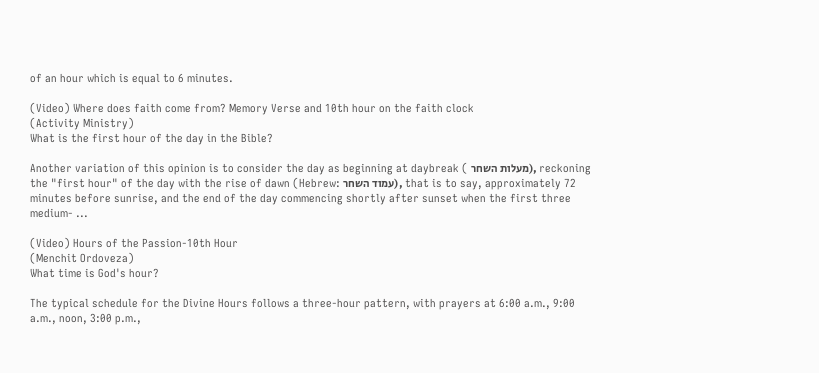of an hour which is equal to 6 minutes.

(Video) Where does faith come from? Memory Verse and 10th hour on the faith clock
(Activity Ministry)
What is the first hour of the day in the Bible?

Another variation of this opinion is to consider the day as beginning at daybreak ( מעלות השחר), reckoning the "first hour" of the day with the rise of dawn (Hebrew: עמוד השחר), that is to say, approximately 72 minutes before sunrise, and the end of the day commencing shortly after sunset when the first three medium- ...

(Video) Hours of the Passion-10th Hour
(Menchit Ordoveza)
What time is God's hour?

The typical schedule for the Divine Hours follows a three-hour pattern, with prayers at 6:00 a.m., 9:00 a.m., noon, 3:00 p.m.,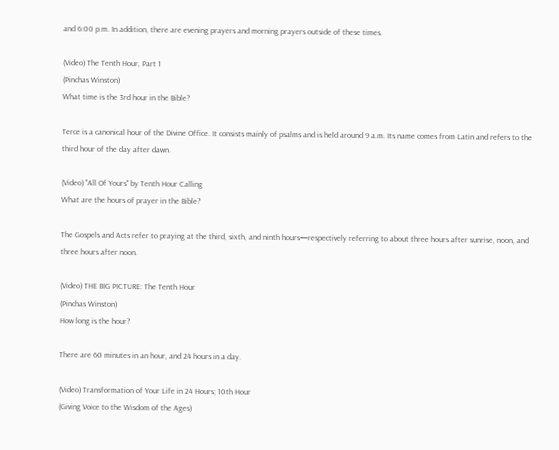and 6:00 p.m. In addition, there are evening prayers and morning prayers outside of these times.

(Video) The Tenth Hour, Part 1
(Pinchas Winston)
What time is the 3rd hour in the Bible?

Terce is a canonical hour of the Divine Office. It consists mainly of psalms and is held around 9 a.m. Its name comes from Latin and refers to the third hour of the day after dawn.

(Video) "All Of Yours" by Tenth Hour Calling
What are the hours of prayer in the Bible?

The Gospels and Acts refer to praying at the third, sixth, and ninth hours—respectively referring to about three hours after sunrise, noon, and three hours after noon.

(Video) THE BIG PICTURE: The Tenth Hour
(Pinchas Winston)
How long is the hour?

There are 60 minutes in an hour, and 24 hours in a day.

(Video) Transformation of Your Life in 24 Hours; 10th Hour
(Giving Voice to the Wisdom of the Ages)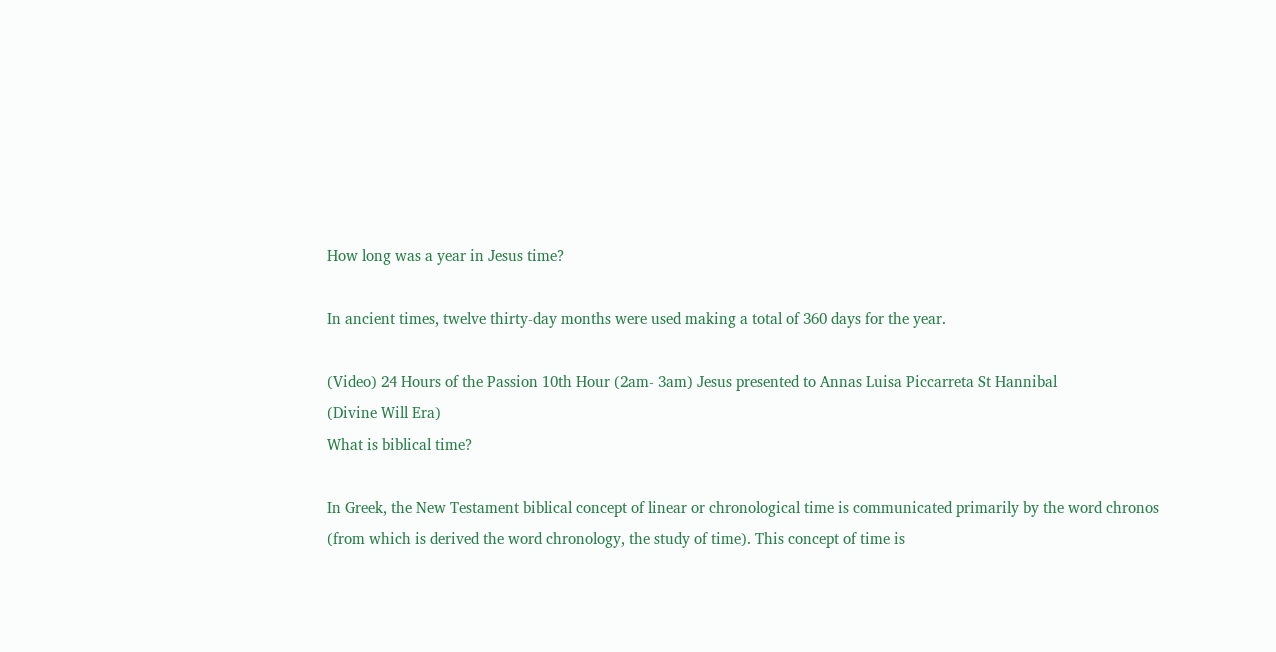How long was a year in Jesus time?

In ancient times, twelve thirty-day months were used making a total of 360 days for the year.

(Video) 24 Hours of the Passion 10th Hour (2am- 3am) Jesus presented to Annas Luisa Piccarreta St Hannibal
(Divine Will Era)
What is biblical time?

In Greek, the New Testament biblical concept of linear or chronological time is communicated primarily by the word chronos (from which is derived the word chronology, the study of time). This concept of time is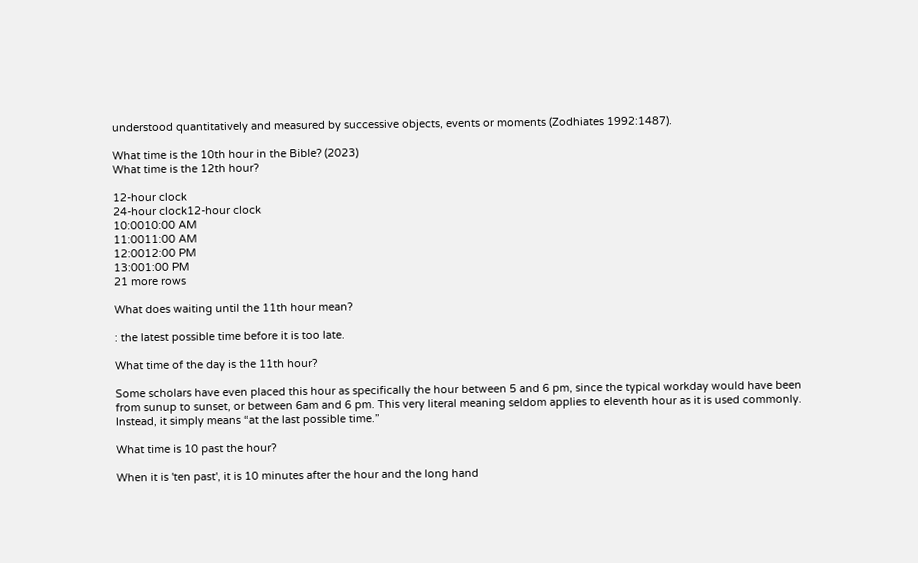understood quantitatively and measured by successive objects, events or moments (Zodhiates 1992:1487).

What time is the 10th hour in the Bible? (2023)
What time is the 12th hour?

12-hour clock
24-hour clock12-hour clock
10:0010:00 AM
11:0011:00 AM
12:0012:00 PM
13:001:00 PM
21 more rows

What does waiting until the 11th hour mean?

: the latest possible time before it is too late.

What time of the day is the 11th hour?

Some scholars have even placed this hour as specifically the hour between 5 and 6 pm, since the typical workday would have been from sunup to sunset, or between 6am and 6 pm. This very literal meaning seldom applies to eleventh hour as it is used commonly. Instead, it simply means “at the last possible time.”

What time is 10 past the hour?

When it is 'ten past', it is 10 minutes after the hour and the long hand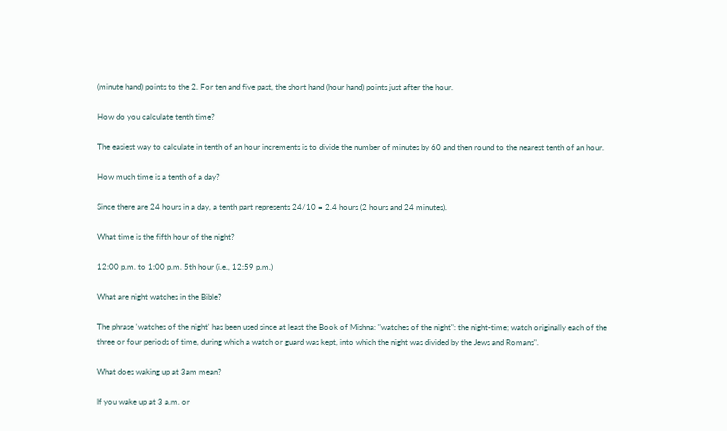(minute hand) points to the 2. For ten and five past, the short hand (hour hand) points just after the hour.

How do you calculate tenth time?

The easiest way to calculate in tenth of an hour increments is to divide the number of minutes by 60 and then round to the nearest tenth of an hour.

How much time is a tenth of a day?

Since there are 24 hours in a day, a tenth part represents 24/10 = 2.4 hours (2 hours and 24 minutes).

What time is the fifth hour of the night?

12:00 p.m. to 1:00 p.m. 5th hour (i.e., 12:59 p.m.)

What are night watches in the Bible?

The phrase 'watches of the night' has been used since at least the Book of Mishna: "watches of the night": the night-time; watch originally each of the three or four periods of time, during which a watch or guard was kept, into which the night was divided by the Jews and Romans".

What does waking up at 3am mean?

If you wake up at 3 a.m. or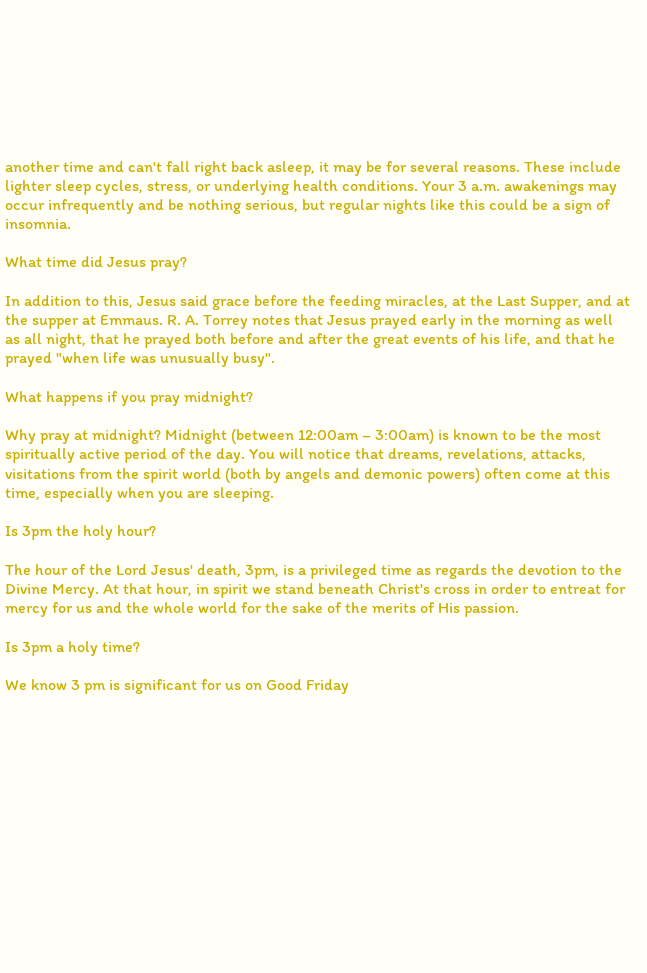another time and can't fall right back asleep, it may be for several reasons. These include lighter sleep cycles, stress, or underlying health conditions. Your 3 a.m. awakenings may occur infrequently and be nothing serious, but regular nights like this could be a sign of insomnia.

What time did Jesus pray?

In addition to this, Jesus said grace before the feeding miracles, at the Last Supper, and at the supper at Emmaus. R. A. Torrey notes that Jesus prayed early in the morning as well as all night, that he prayed both before and after the great events of his life, and that he prayed "when life was unusually busy".

What happens if you pray midnight?

Why pray at midnight? Midnight (between 12:00am – 3:00am) is known to be the most spiritually active period of the day. You will notice that dreams, revelations, attacks, visitations from the spirit world (both by angels and demonic powers) often come at this time, especially when you are sleeping.

Is 3pm the holy hour?

The hour of the Lord Jesus' death, 3pm, is a privileged time as regards the devotion to the Divine Mercy. At that hour, in spirit we stand beneath Christ's cross in order to entreat for mercy for us and the whole world for the sake of the merits of His passion.

Is 3pm a holy time?

We know 3 pm is significant for us on Good Friday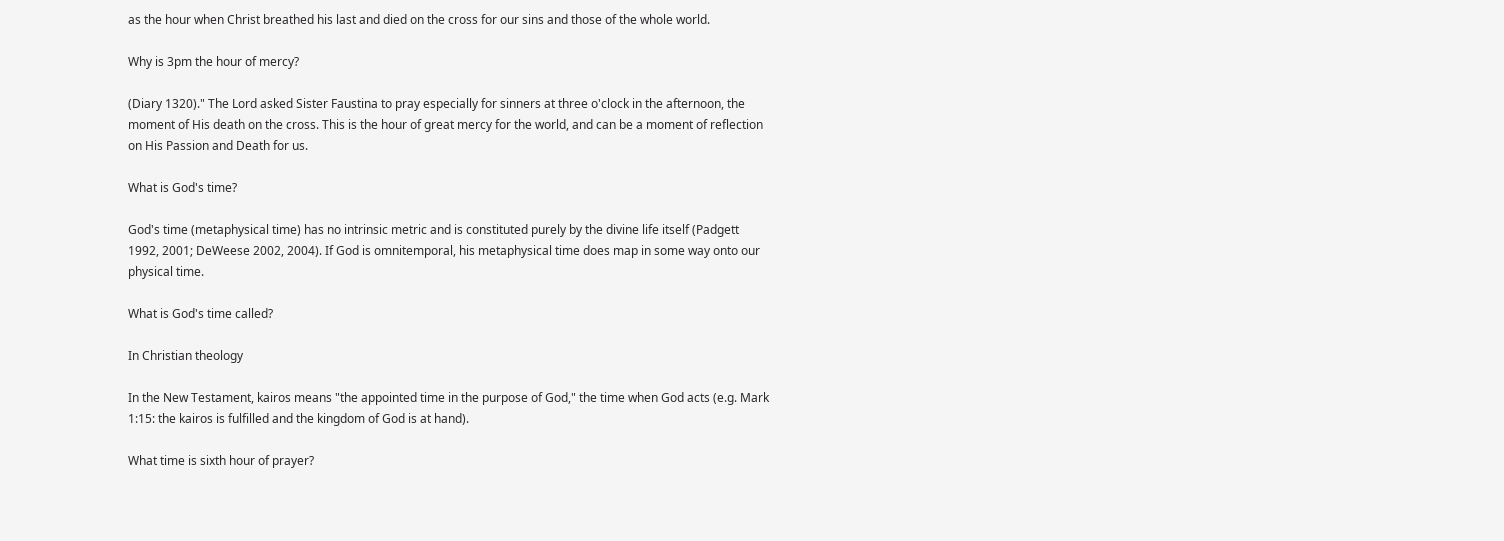as the hour when Christ breathed his last and died on the cross for our sins and those of the whole world.

Why is 3pm the hour of mercy?

(Diary 1320)." The Lord asked Sister Faustina to pray especially for sinners at three o'clock in the afternoon, the moment of His death on the cross. This is the hour of great mercy for the world, and can be a moment of reflection on His Passion and Death for us.

What is God's time?

God's time (metaphysical time) has no intrinsic metric and is constituted purely by the divine life itself (Padgett 1992, 2001; DeWeese 2002, 2004). If God is omnitemporal, his metaphysical time does map in some way onto our physical time.

What is God's time called?

In Christian theology

In the New Testament, kairos means "the appointed time in the purpose of God," the time when God acts (e.g. Mark 1:15: the kairos is fulfilled and the kingdom of God is at hand).

What time is sixth hour of prayer?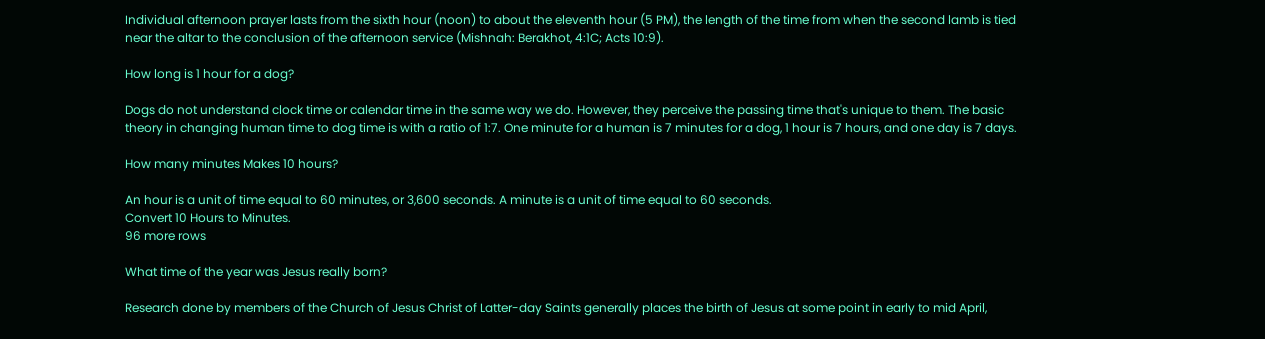Individual afternoon prayer lasts from the sixth hour (noon) to about the eleventh hour (5 PM), the length of the time from when the second lamb is tied near the altar to the conclusion of the afternoon service (Mishnah: Berakhot, 4:1C; Acts 10:9).

How long is 1 hour for a dog?

Dogs do not understand clock time or calendar time in the same way we do. However, they perceive the passing time that's unique to them. The basic theory in changing human time to dog time is with a ratio of 1:7. One minute for a human is 7 minutes for a dog, 1 hour is 7 hours, and one day is 7 days.

How many minutes Makes 10 hours?

An hour is a unit of time equal to 60 minutes, or 3,600 seconds. A minute is a unit of time equal to 60 seconds.
Convert 10 Hours to Minutes.
96 more rows

What time of the year was Jesus really born?

Research done by members of the Church of Jesus Christ of Latter-day Saints generally places the birth of Jesus at some point in early to mid April,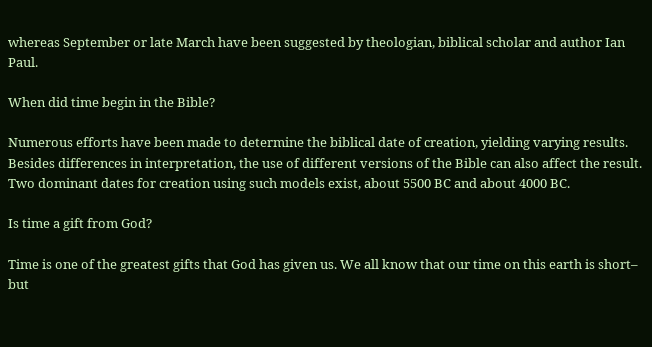whereas September or late March have been suggested by theologian, biblical scholar and author Ian Paul.

When did time begin in the Bible?

Numerous efforts have been made to determine the biblical date of creation, yielding varying results. Besides differences in interpretation, the use of different versions of the Bible can also affect the result. Two dominant dates for creation using such models exist, about 5500 BC and about 4000 BC.

Is time a gift from God?

Time is one of the greatest gifts that God has given us. We all know that our time on this earth is short– but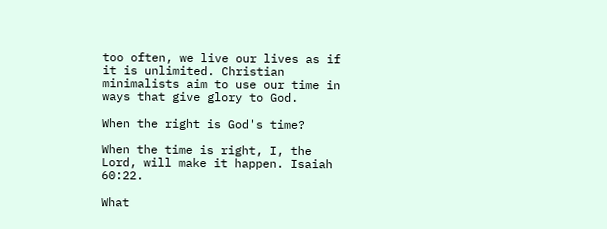too often, we live our lives as if it is unlimited. Christian minimalists aim to use our time in ways that give glory to God.

When the right is God's time?

When the time is right, I, the Lord, will make it happen. Isaiah 60:22.

What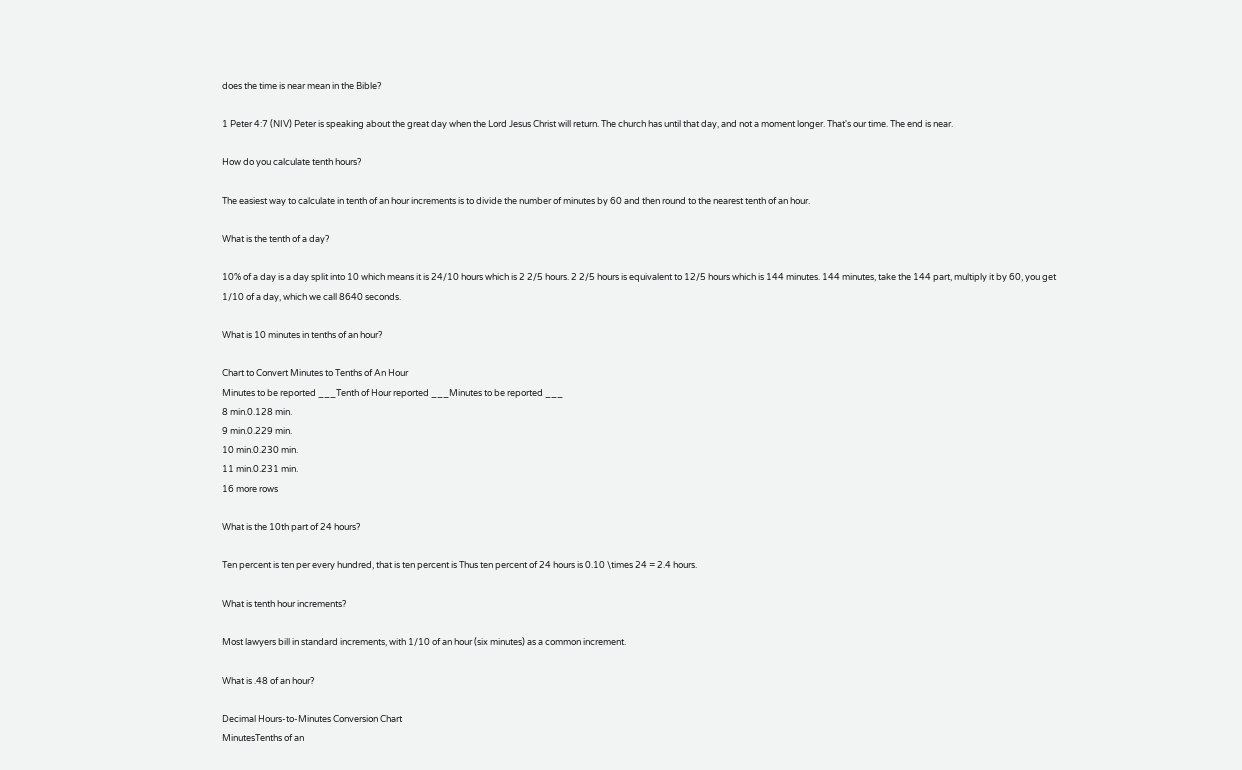does the time is near mean in the Bible?

1 Peter 4:7 (NIV) Peter is speaking about the great day when the Lord Jesus Christ will return. The church has until that day, and not a moment longer. That's our time. The end is near.

How do you calculate tenth hours?

The easiest way to calculate in tenth of an hour increments is to divide the number of minutes by 60 and then round to the nearest tenth of an hour.

What is the tenth of a day?

10% of a day is a day split into 10 which means it is 24/10 hours which is 2 2/5 hours. 2 2/5 hours is equivalent to 12/5 hours which is 144 minutes. 144 minutes, take the 144 part, multiply it by 60, you get 1/10 of a day, which we call 8640 seconds.

What is 10 minutes in tenths of an hour?

Chart to Convert Minutes to Tenths of An Hour
Minutes to be reported ___Tenth of Hour reported ___Minutes to be reported ___
8 min.0.128 min.
9 min.0.229 min.
10 min.0.230 min.
11 min.0.231 min.
16 more rows

What is the 10th part of 24 hours?

Ten percent is ten per every hundred, that is ten percent is Thus ten percent of 24 hours is 0.10 \times 24 = 2.4 hours.

What is tenth hour increments?

Most lawyers bill in standard increments, with 1/10 of an hour (six minutes) as a common increment.

What is .48 of an hour?

Decimal Hours-to-Minutes Conversion Chart
MinutesTenths of an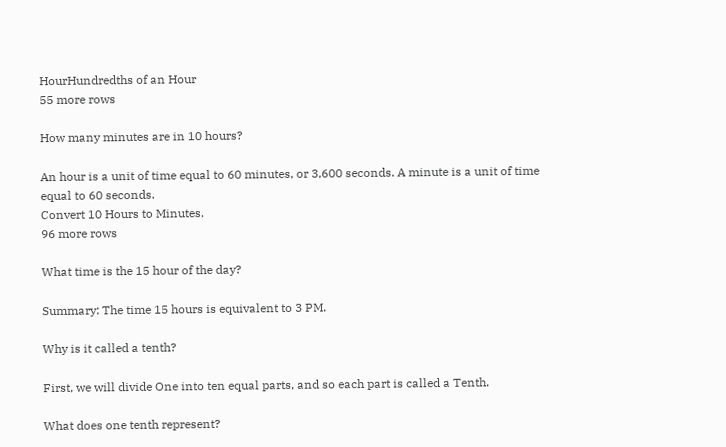HourHundredths of an Hour
55 more rows

How many minutes are in 10 hours?

An hour is a unit of time equal to 60 minutes, or 3,600 seconds. A minute is a unit of time equal to 60 seconds.
Convert 10 Hours to Minutes.
96 more rows

What time is the 15 hour of the day?

Summary: The time 15 hours is equivalent to 3 PM.

Why is it called a tenth?

First, we will divide One into ten equal parts, and so each part is called a Tenth.

What does one tenth represent?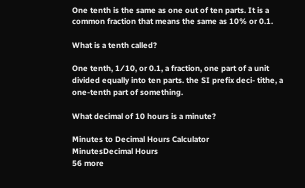One tenth is the same as one out of ten parts. It is a common fraction that means the same as 10% or 0.1.

What is a tenth called?

One tenth, 1⁄10, or 0.1, a fraction, one part of a unit divided equally into ten parts. the SI prefix deci- tithe, a one-tenth part of something.

What decimal of 10 hours is a minute?

Minutes to Decimal Hours Calculator
MinutesDecimal Hours
56 more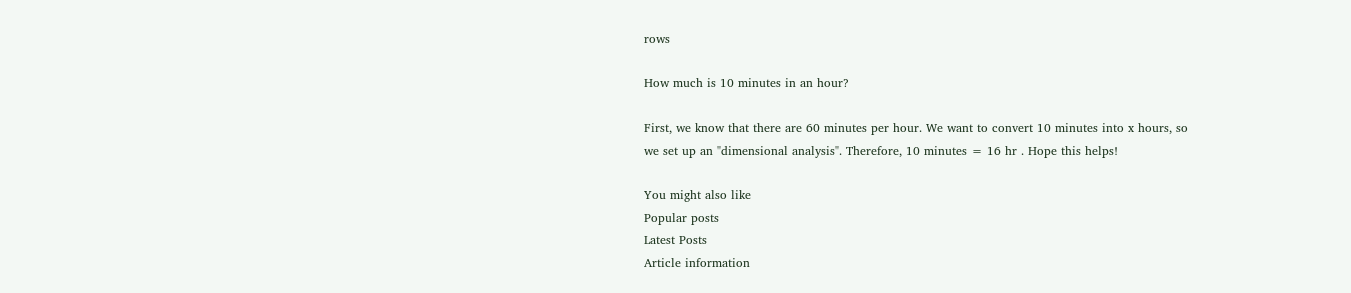rows

How much is 10 minutes in an hour?

First, we know that there are 60 minutes per hour. We want to convert 10 minutes into x hours, so we set up an "dimensional analysis". Therefore, 10 minutes = 16 hr . Hope this helps!

You might also like
Popular posts
Latest Posts
Article information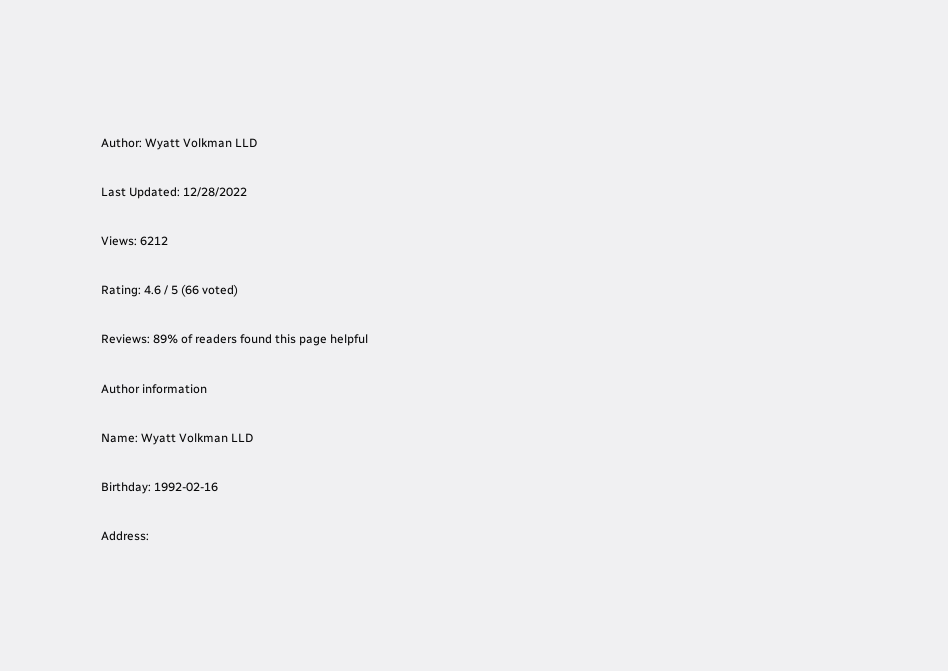Author: Wyatt Volkman LLD

Last Updated: 12/28/2022

Views: 6212

Rating: 4.6 / 5 (66 voted)

Reviews: 89% of readers found this page helpful

Author information

Name: Wyatt Volkman LLD

Birthday: 1992-02-16

Address: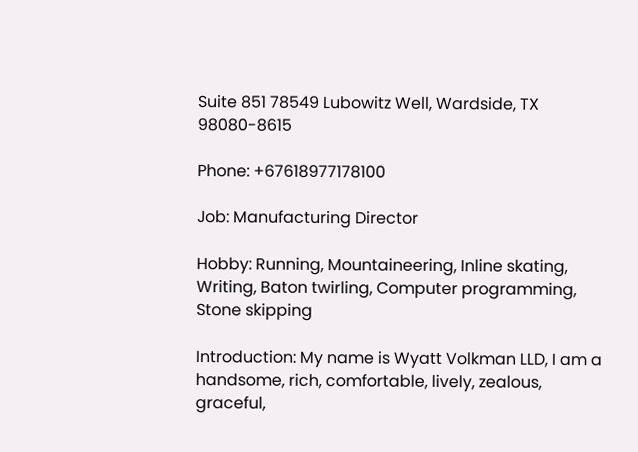Suite 851 78549 Lubowitz Well, Wardside, TX 98080-8615

Phone: +67618977178100

Job: Manufacturing Director

Hobby: Running, Mountaineering, Inline skating, Writing, Baton twirling, Computer programming, Stone skipping

Introduction: My name is Wyatt Volkman LLD, I am a handsome, rich, comfortable, lively, zealous, graceful,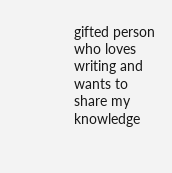gifted person who loves writing and wants to share my knowledge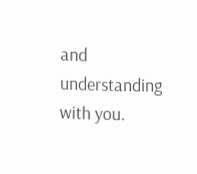and understanding with you.